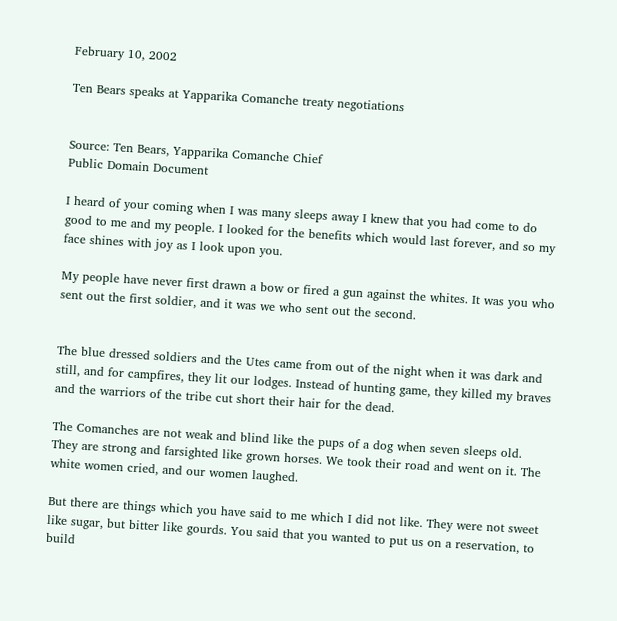February 10, 2002

Ten Bears speaks at Yapparika Comanche treaty negotiations


Source: Ten Bears, Yapparika Comanche Chief
Public Domain Document

I heard of your coming when I was many sleeps away I knew that you had come to do good to me and my people. I looked for the benefits which would last forever, and so my face shines with joy as I look upon you.

My people have never first drawn a bow or fired a gun against the whites. It was you who sent out the first soldier, and it was we who sent out the second.


The blue dressed soldiers and the Utes came from out of the night when it was dark and still, and for campfires, they lit our lodges. Instead of hunting game, they killed my braves and the warriors of the tribe cut short their hair for the dead.

The Comanches are not weak and blind like the pups of a dog when seven sleeps old. They are strong and farsighted like grown horses. We took their road and went on it. The white women cried, and our women laughed.

But there are things which you have said to me which I did not like. They were not sweet like sugar, but bitter like gourds. You said that you wanted to put us on a reservation, to build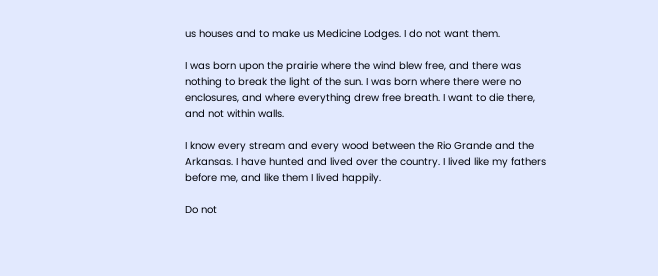us houses and to make us Medicine Lodges. I do not want them.

I was born upon the prairie where the wind blew free, and there was nothing to break the light of the sun. I was born where there were no enclosures, and where everything drew free breath. I want to die there, and not within walls.

I know every stream and every wood between the Rio Grande and the Arkansas. I have hunted and lived over the country. I lived like my fathers before me, and like them I lived happily.

Do not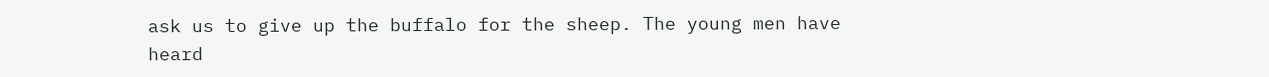ask us to give up the buffalo for the sheep. The young men have heard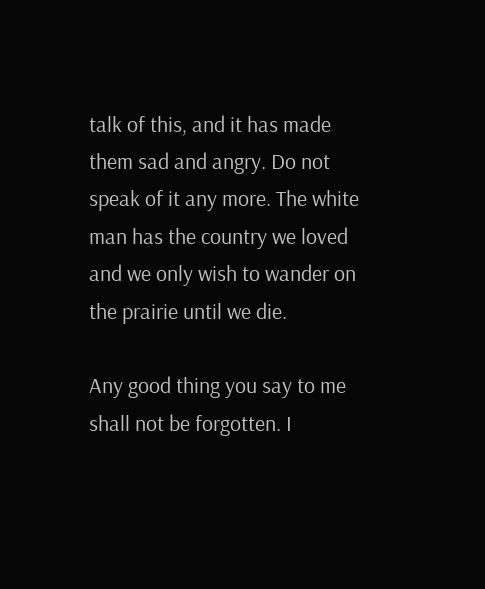talk of this, and it has made them sad and angry. Do not speak of it any more. The white man has the country we loved and we only wish to wander on the prairie until we die.

Any good thing you say to me shall not be forgotten. I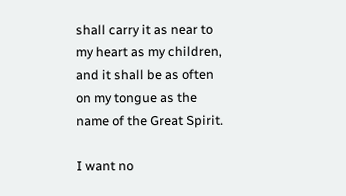shall carry it as near to my heart as my children, and it shall be as often on my tongue as the name of the Great Spirit.

I want no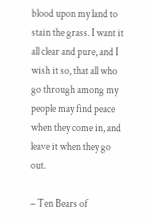blood upon my land to stain the grass. I want it all clear and pure, and I wish it so, that all who go through among my people may find peace when they come in, and leave it when they go out.

– Ten Bears of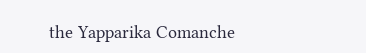the Yapparika Comanche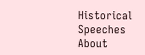Historical Speeches
About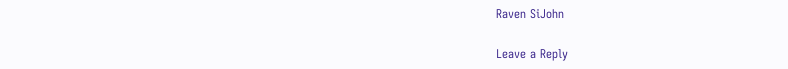Raven SiJohn

Leave a Reply